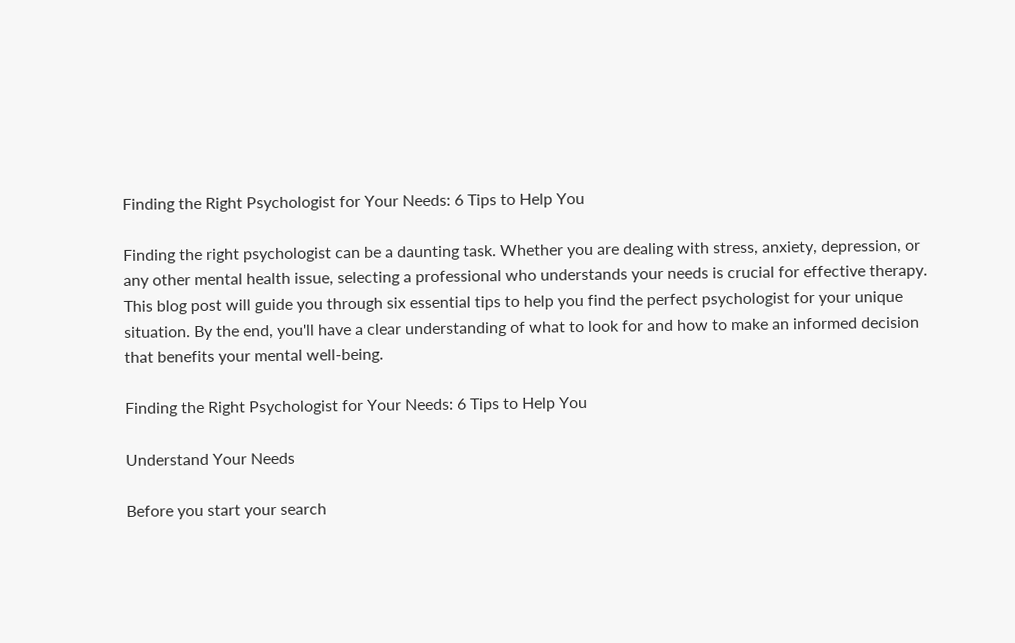Finding the Right Psychologist for Your Needs: 6 Tips to Help You

Finding the right psychologist can be a daunting task. Whether you are dealing with stress, anxiety, depression, or any other mental health issue, selecting a professional who understands your needs is crucial for effective therapy. This blog post will guide you through six essential tips to help you find the perfect psychologist for your unique situation. By the end, you'll have a clear understanding of what to look for and how to make an informed decision that benefits your mental well-being.

Finding the Right Psychologist for Your Needs: 6 Tips to Help You

Understand Your Needs

Before you start your search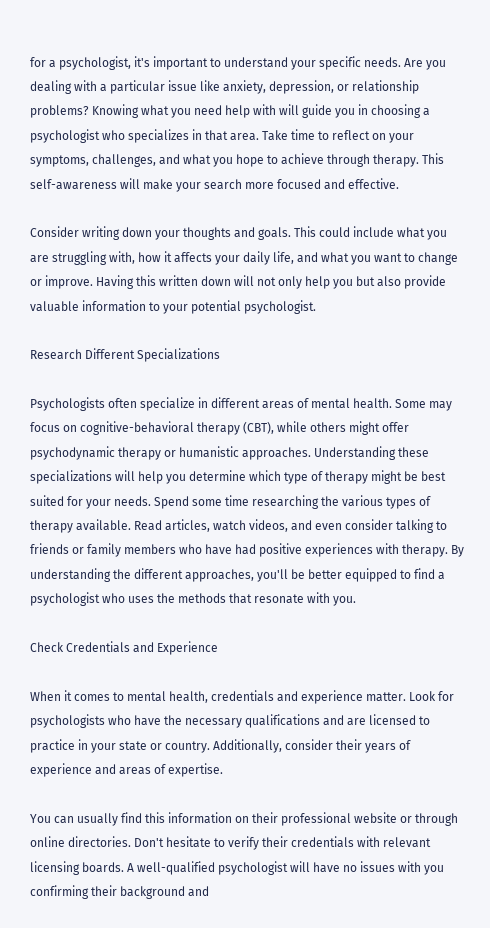for a psychologist, it's important to understand your specific needs. Are you dealing with a particular issue like anxiety, depression, or relationship problems? Knowing what you need help with will guide you in choosing a psychologist who specializes in that area. Take time to reflect on your symptoms, challenges, and what you hope to achieve through therapy. This self-awareness will make your search more focused and effective.

Consider writing down your thoughts and goals. This could include what you are struggling with, how it affects your daily life, and what you want to change or improve. Having this written down will not only help you but also provide valuable information to your potential psychologist.

Research Different Specializations

Psychologists often specialize in different areas of mental health. Some may focus on cognitive-behavioral therapy (CBT), while others might offer psychodynamic therapy or humanistic approaches. Understanding these specializations will help you determine which type of therapy might be best suited for your needs. Spend some time researching the various types of therapy available. Read articles, watch videos, and even consider talking to friends or family members who have had positive experiences with therapy. By understanding the different approaches, you'll be better equipped to find a psychologist who uses the methods that resonate with you.

Check Credentials and Experience

When it comes to mental health, credentials and experience matter. Look for psychologists who have the necessary qualifications and are licensed to practice in your state or country. Additionally, consider their years of experience and areas of expertise.

You can usually find this information on their professional website or through online directories. Don't hesitate to verify their credentials with relevant licensing boards. A well-qualified psychologist will have no issues with you confirming their background and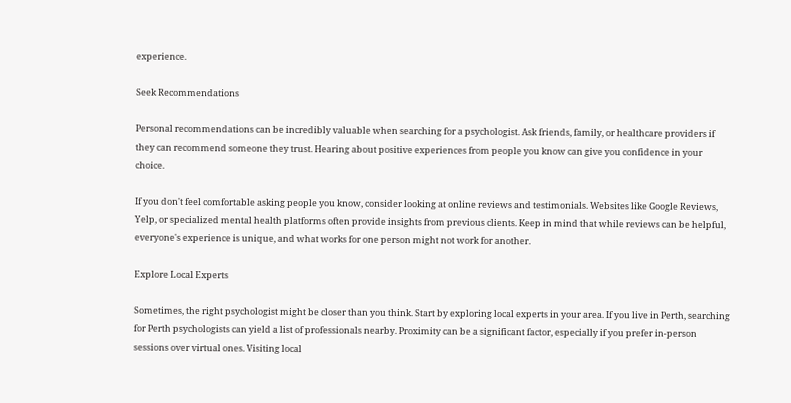experience.

Seek Recommendations

Personal recommendations can be incredibly valuable when searching for a psychologist. Ask friends, family, or healthcare providers if they can recommend someone they trust. Hearing about positive experiences from people you know can give you confidence in your choice.

If you don't feel comfortable asking people you know, consider looking at online reviews and testimonials. Websites like Google Reviews, Yelp, or specialized mental health platforms often provide insights from previous clients. Keep in mind that while reviews can be helpful, everyone's experience is unique, and what works for one person might not work for another.

Explore Local Experts

Sometimes, the right psychologist might be closer than you think. Start by exploring local experts in your area. If you live in Perth, searching for Perth psychologists can yield a list of professionals nearby. Proximity can be a significant factor, especially if you prefer in-person sessions over virtual ones. Visiting local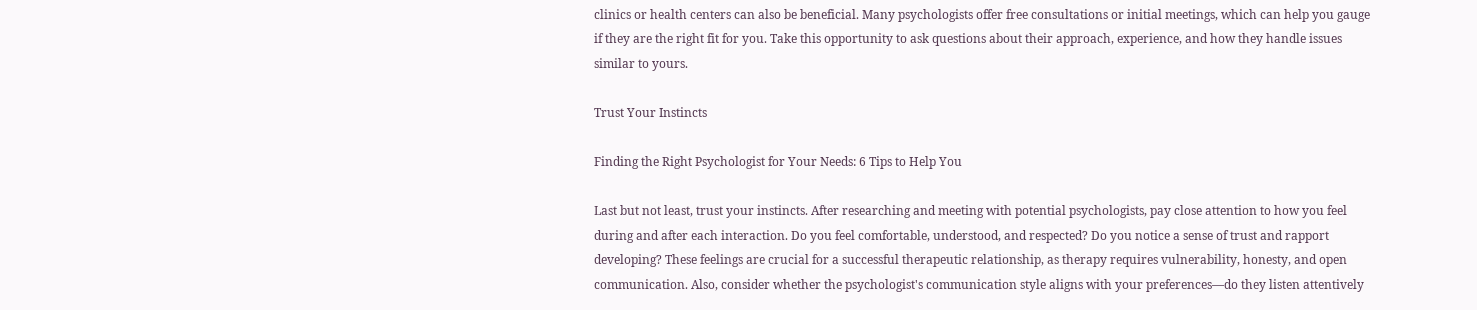clinics or health centers can also be beneficial. Many psychologists offer free consultations or initial meetings, which can help you gauge if they are the right fit for you. Take this opportunity to ask questions about their approach, experience, and how they handle issues similar to yours.

Trust Your Instincts

Finding the Right Psychologist for Your Needs: 6 Tips to Help You

Last but not least, trust your instincts. After researching and meeting with potential psychologists, pay close attention to how you feel during and after each interaction. Do you feel comfortable, understood, and respected? Do you notice a sense of trust and rapport developing? These feelings are crucial for a successful therapeutic relationship, as therapy requires vulnerability, honesty, and open communication. Also, consider whether the psychologist's communication style aligns with your preferences—do they listen attentively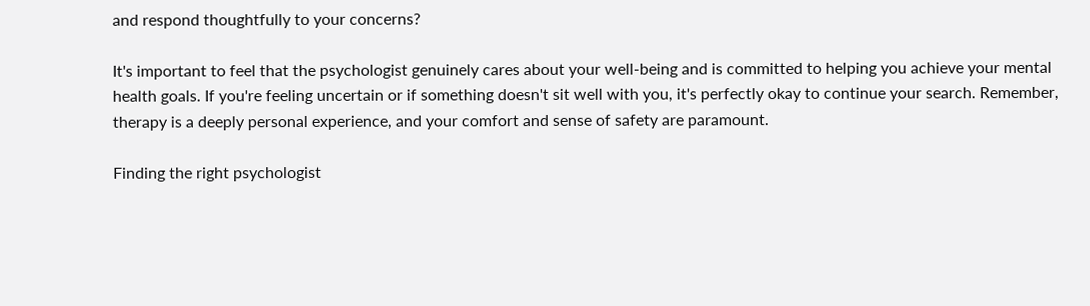and respond thoughtfully to your concerns?

It's important to feel that the psychologist genuinely cares about your well-being and is committed to helping you achieve your mental health goals. If you're feeling uncertain or if something doesn't sit well with you, it's perfectly okay to continue your search. Remember, therapy is a deeply personal experience, and your comfort and sense of safety are paramount.

Finding the right psychologist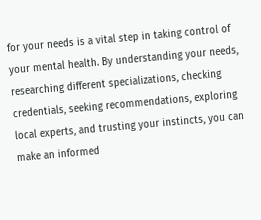for your needs is a vital step in taking control of your mental health. By understanding your needs, researching different specializations, checking credentials, seeking recommendations, exploring local experts, and trusting your instincts, you can make an informed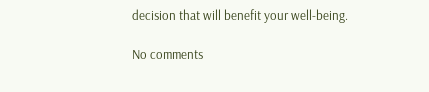decision that will benefit your well-being.

No comments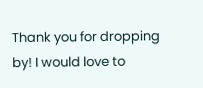Thank you for dropping by! I would love to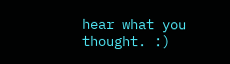hear what you thought. :)